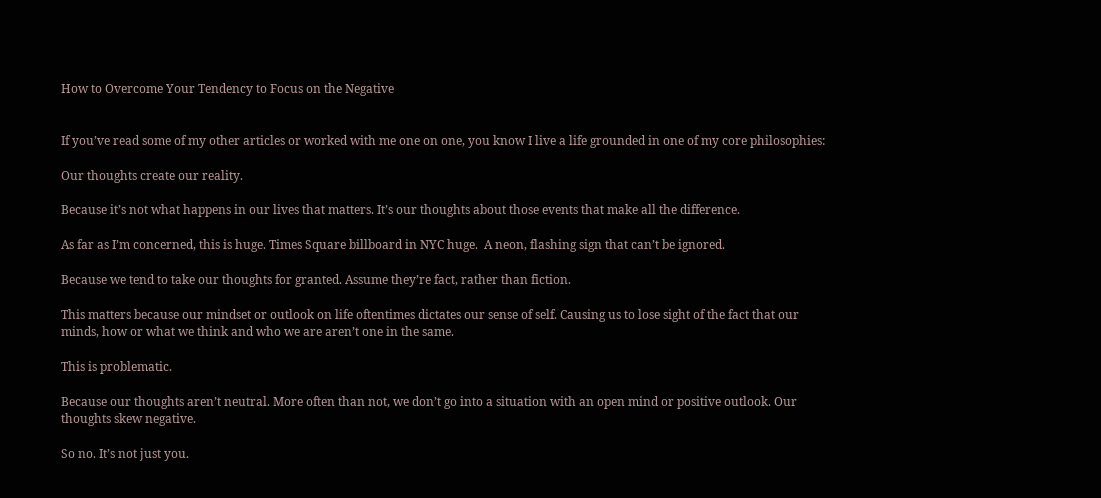How to Overcome Your Tendency to Focus on the Negative


If you’ve read some of my other articles or worked with me one on one, you know I live a life grounded in one of my core philosophies:

Our thoughts create our reality.

Because it’s not what happens in our lives that matters. It’s our thoughts about those events that make all the difference.

As far as I’m concerned, this is huge. Times Square billboard in NYC huge.  A neon, flashing sign that can’t be ignored.

Because we tend to take our thoughts for granted. Assume they’re fact, rather than fiction.

This matters because our mindset or outlook on life oftentimes dictates our sense of self. Causing us to lose sight of the fact that our minds, how or what we think and who we are aren’t one in the same.

This is problematic.

Because our thoughts aren’t neutral. More often than not, we don’t go into a situation with an open mind or positive outlook. Our thoughts skew negative.

So no. It’s not just you.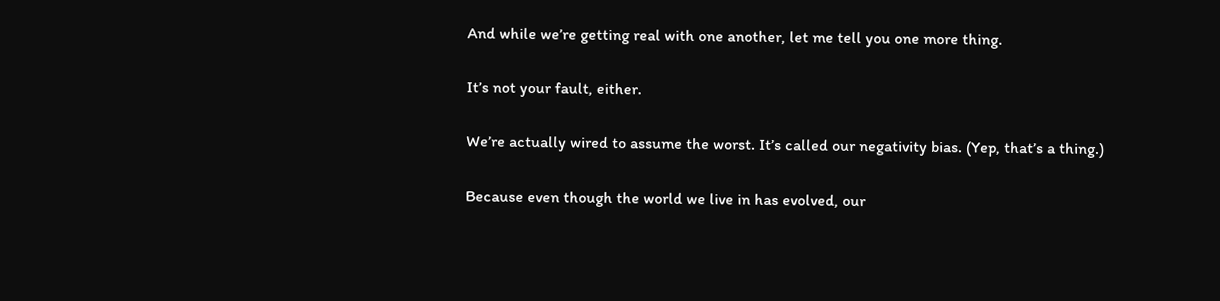And while we’re getting real with one another, let me tell you one more thing.

It’s not your fault, either.

We’re actually wired to assume the worst. It’s called our negativity bias. (Yep, that’s a thing.)

Because even though the world we live in has evolved, our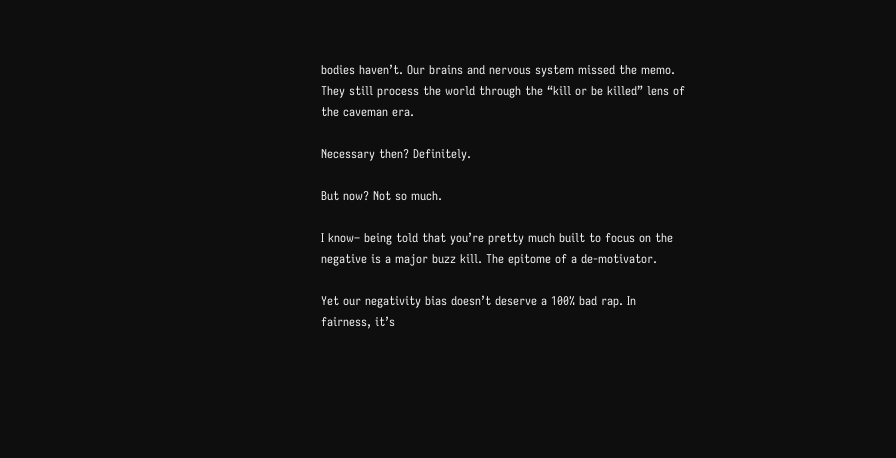bodies haven’t. Our brains and nervous system missed the memo. They still process the world through the “kill or be killed” lens of the caveman era.

Necessary then? Definitely.

But now? Not so much.

I know– being told that you’re pretty much built to focus on the negative is a major buzz kill. The epitome of a de-motivator.

Yet our negativity bias doesn’t deserve a 100% bad rap. In fairness, it’s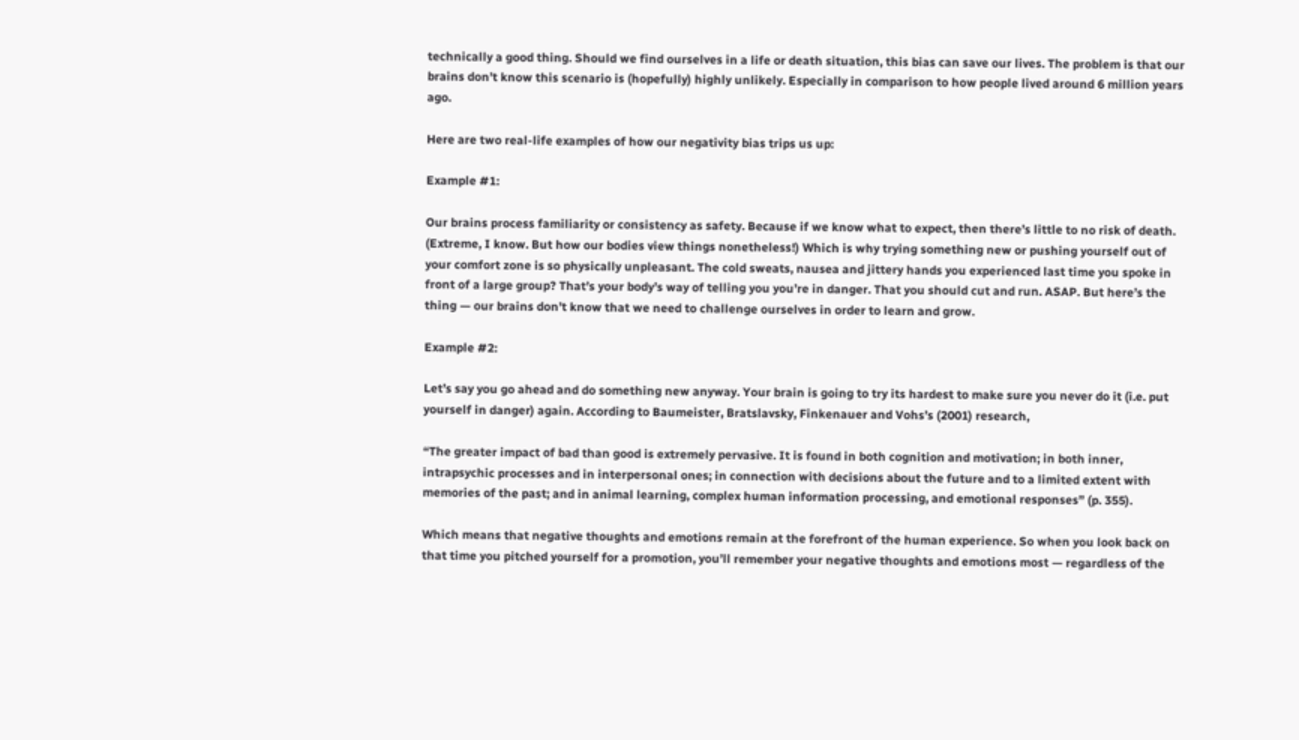technically a good thing. Should we find ourselves in a life or death situation, this bias can save our lives. The problem is that our brains don’t know this scenario is (hopefully) highly unlikely. Especially in comparison to how people lived around 6 million years ago.

Here are two real-life examples of how our negativity bias trips us up:

Example #1:

Our brains process familiarity or consistency as safety. Because if we know what to expect, then there’s little to no risk of death. (Extreme, I know. But how our bodies view things nonetheless!) Which is why trying something new or pushing yourself out of your comfort zone is so physically unpleasant. The cold sweats, nausea and jittery hands you experienced last time you spoke in front of a large group? That’s your body’s way of telling you you’re in danger. That you should cut and run. ASAP. But here’s the thing — our brains don’t know that we need to challenge ourselves in order to learn and grow.

Example #2:

Let’s say you go ahead and do something new anyway. Your brain is going to try its hardest to make sure you never do it (i.e. put yourself in danger) again. According to Baumeister, Bratslavsky, Finkenauer and Vohs’s (2001) research,

“The greater impact of bad than good is extremely pervasive. It is found in both cognition and motivation; in both inner, intrapsychic processes and in interpersonal ones; in connection with decisions about the future and to a limited extent with memories of the past; and in animal learning, complex human information processing, and emotional responses” (p. 355).

Which means that negative thoughts and emotions remain at the forefront of the human experience. So when you look back on that time you pitched yourself for a promotion, you’ll remember your negative thoughts and emotions most — regardless of the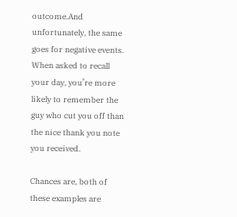outcome.And unfortunately, the same goes for negative events. When asked to recall your day, you’re more likely to remember the guy who cut you off than the nice thank you note you received.

Chances are, both of these examples are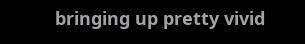bringing up pretty vivid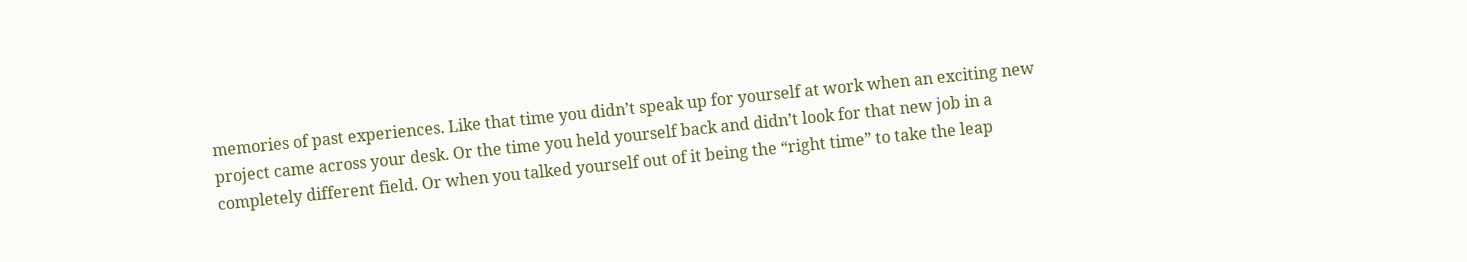memories of past experiences. Like that time you didn’t speak up for yourself at work when an exciting new project came across your desk. Or the time you held yourself back and didn’t look for that new job in a completely different field. Or when you talked yourself out of it being the “right time” to take the leap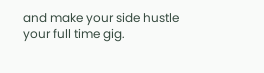and make your side hustle your full time gig.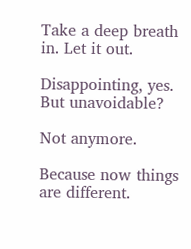Take a deep breath in. Let it out.

Disappointing, yes. But unavoidable?

Not anymore.

Because now things are different.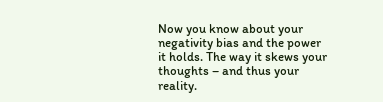Now you know about your negativity bias and the power it holds. The way it skews your thoughts – and thus your reality.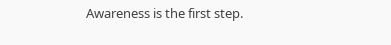Awareness is the first step.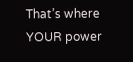That’s where YOUR power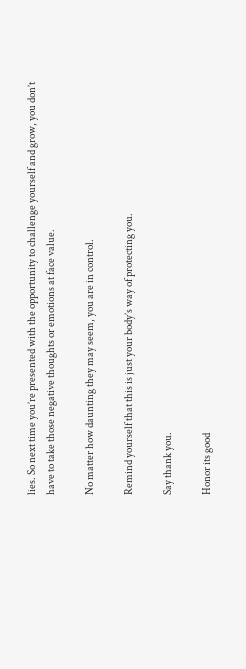lies. So next time you’re presented with the opportunity to challenge yourself and grow, you don’t have to take those negative thoughts or emotions at face value.

No matter how daunting they may seem, you are in control.

Remind yourself that this is just your body’s way of protecting you.

Say thank you.

Honor its good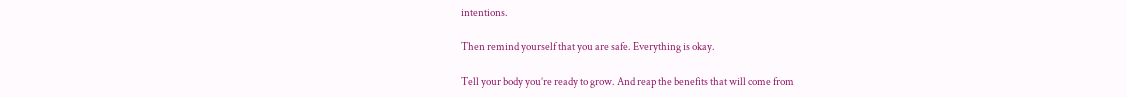intentions.

Then remind yourself that you are safe. Everything is okay.

Tell your body you’re ready to grow. And reap the benefits that will come from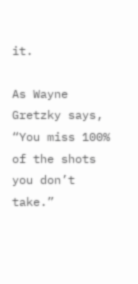it.

As Wayne Gretzky says, “You miss 100% of the shots you don’t take.”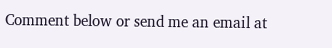Comment below or send me an email at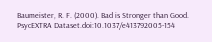Baumeister, R. F. (2000). Bad is Stronger than Good. PsycEXTRA Dataset.doi:10.1037/e413792005-154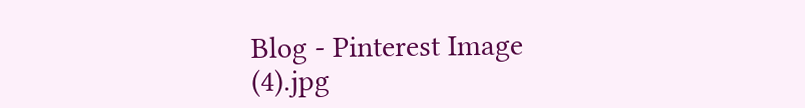Blog - Pinterest Image (4).jpg